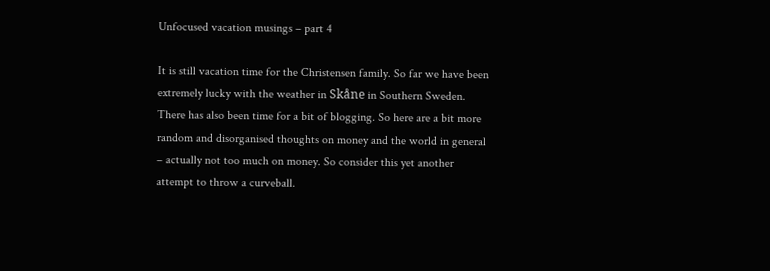Unfocused vacation musings – part 4

It is still vacation time for the Christensen family. So far we have been extremely lucky with the weather in Skåne in Southern Sweden. There has also been time for a bit of blogging. So here are a bit more random and disorganised thoughts on money and the world in general – actually not too much on money. So consider this yet another attempt to throw a curveball.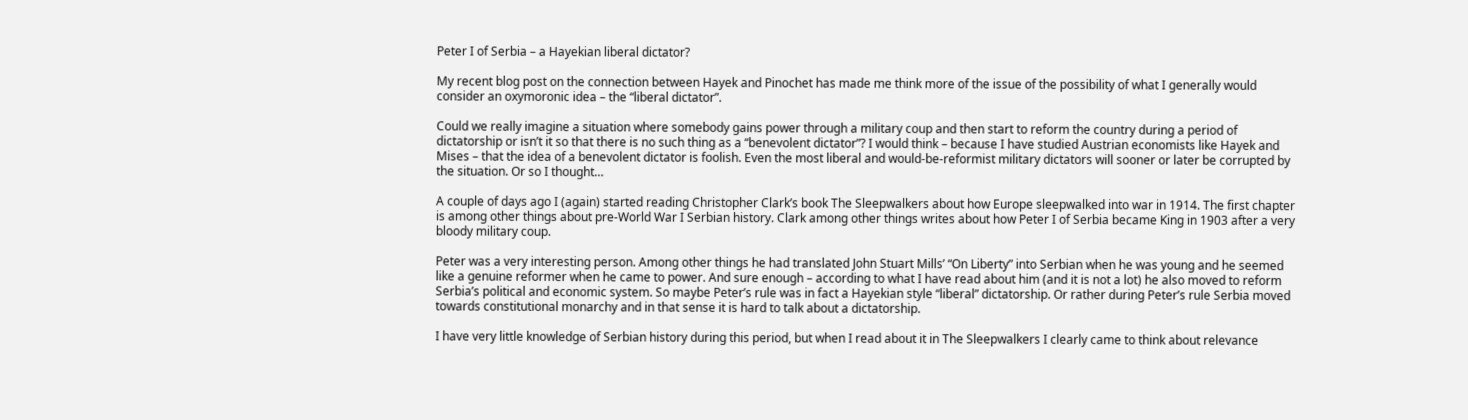Peter I of Serbia – a Hayekian liberal dictator?

My recent blog post on the connection between Hayek and Pinochet has made me think more of the issue of the possibility of what I generally would consider an oxymoronic idea – the “liberal dictator”.

Could we really imagine a situation where somebody gains power through a military coup and then start to reform the country during a period of dictatorship or isn’t it so that there is no such thing as a “benevolent dictator”? I would think – because I have studied Austrian economists like Hayek and Mises – that the idea of a benevolent dictator is foolish. Even the most liberal and would-be-reformist military dictators will sooner or later be corrupted by the situation. Or so I thought…

A couple of days ago I (again) started reading Christopher Clark’s book The Sleepwalkers about how Europe sleepwalked into war in 1914. The first chapter is among other things about pre-World War I Serbian history. Clark among other things writes about how Peter I of Serbia became King in 1903 after a very bloody military coup.

Peter was a very interesting person. Among other things he had translated John Stuart Mills’ “On Liberty” into Serbian when he was young and he seemed like a genuine reformer when he came to power. And sure enough – according to what I have read about him (and it is not a lot) he also moved to reform Serbia’s political and economic system. So maybe Peter’s rule was in fact a Hayekian style “liberal” dictatorship. Or rather during Peter’s rule Serbia moved towards constitutional monarchy and in that sense it is hard to talk about a dictatorship.

I have very little knowledge of Serbian history during this period, but when I read about it in The Sleepwalkers I clearly came to think about relevance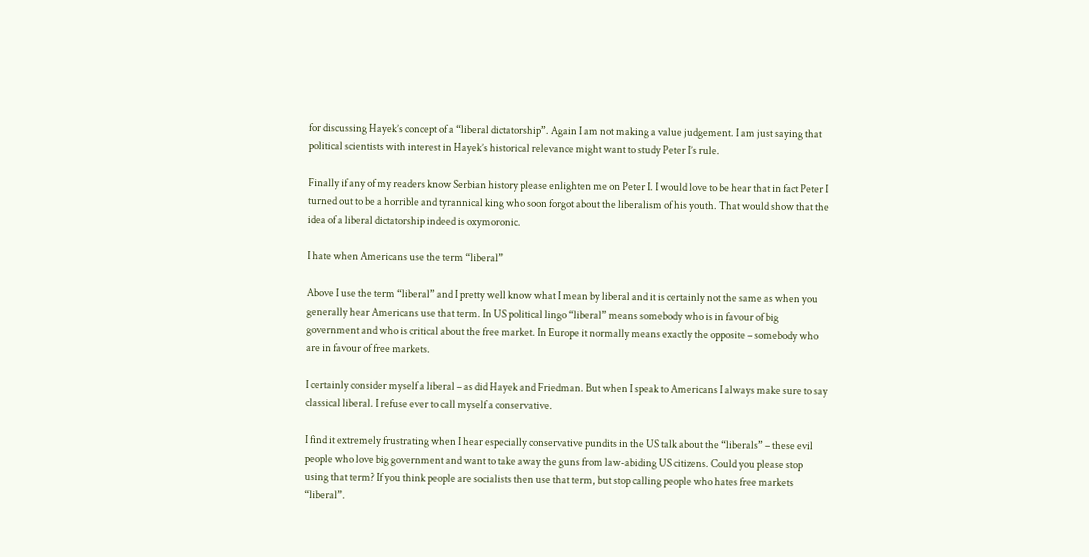for discussing Hayek’s concept of a “liberal dictatorship”. Again I am not making a value judgement. I am just saying that political scientists with interest in Hayek’s historical relevance might want to study Peter I’s rule.

Finally if any of my readers know Serbian history please enlighten me on Peter I. I would love to be hear that in fact Peter I turned out to be a horrible and tyrannical king who soon forgot about the liberalism of his youth. That would show that the idea of a liberal dictatorship indeed is oxymoronic.

I hate when Americans use the term “liberal”

Above I use the term “liberal” and I pretty well know what I mean by liberal and it is certainly not the same as when you generally hear Americans use that term. In US political lingo “liberal” means somebody who is in favour of big government and who is critical about the free market. In Europe it normally means exactly the opposite – somebody who are in favour of free markets.

I certainly consider myself a liberal – as did Hayek and Friedman. But when I speak to Americans I always make sure to say classical liberal. I refuse ever to call myself a conservative.

I find it extremely frustrating when I hear especially conservative pundits in the US talk about the “liberals” – these evil people who love big government and want to take away the guns from law-abiding US citizens. Could you please stop using that term? If you think people are socialists then use that term, but stop calling people who hates free markets “liberal”.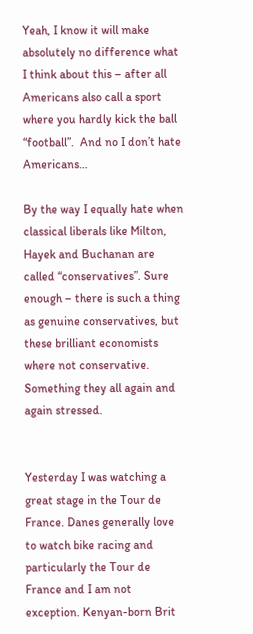Yeah, I know it will make absolutely no difference what I think about this – after all Americans also call a sport where you hardly kick the ball “football”.  And no I don’t hate Americans…

By the way I equally hate when classical liberals like Milton, Hayek and Buchanan are called “conservatives”. Sure enough – there is such a thing as genuine conservatives, but these brilliant economists where not conservative. Something they all again and again stressed.


Yesterday I was watching a great stage in the Tour de France. Danes generally love to watch bike racing and particularly the Tour de France and I am not exception. Kenyan-born Brit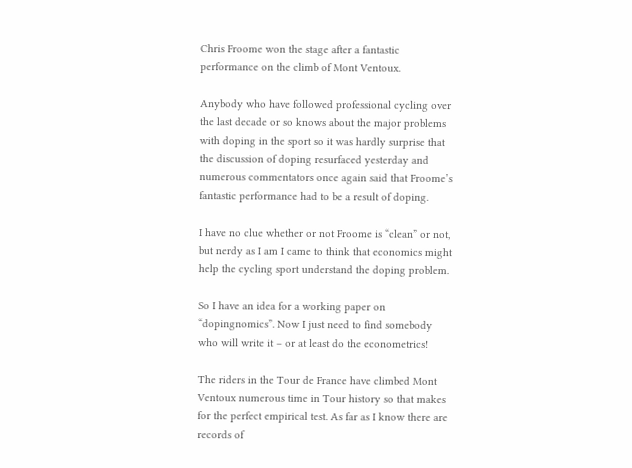Chris Froome won the stage after a fantastic performance on the climb of Mont Ventoux.

Anybody who have followed professional cycling over the last decade or so knows about the major problems with doping in the sport so it was hardly surprise that the discussion of doping resurfaced yesterday and numerous commentators once again said that Froome’s fantastic performance had to be a result of doping.

I have no clue whether or not Froome is “clean” or not, but nerdy as I am I came to think that economics might help the cycling sport understand the doping problem.

So I have an idea for a working paper on “dopingnomics”. Now I just need to find somebody who will write it – or at least do the econometrics!

The riders in the Tour de France have climbed Mont Ventoux numerous time in Tour history so that makes for the perfect empirical test. As far as I know there are records of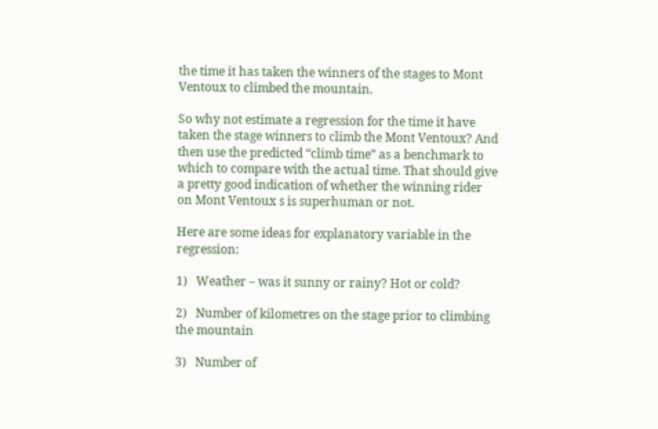the time it has taken the winners of the stages to Mont Ventoux to climbed the mountain.

So why not estimate a regression for the time it have taken the stage winners to climb the Mont Ventoux? And then use the predicted “climb time” as a benchmark to which to compare with the actual time. That should give a pretty good indication of whether the winning rider on Mont Ventoux s is superhuman or not.

Here are some ideas for explanatory variable in the regression:

1)   Weather – was it sunny or rainy? Hot or cold?

2)   Number of kilometres on the stage prior to climbing the mountain

3)   Number of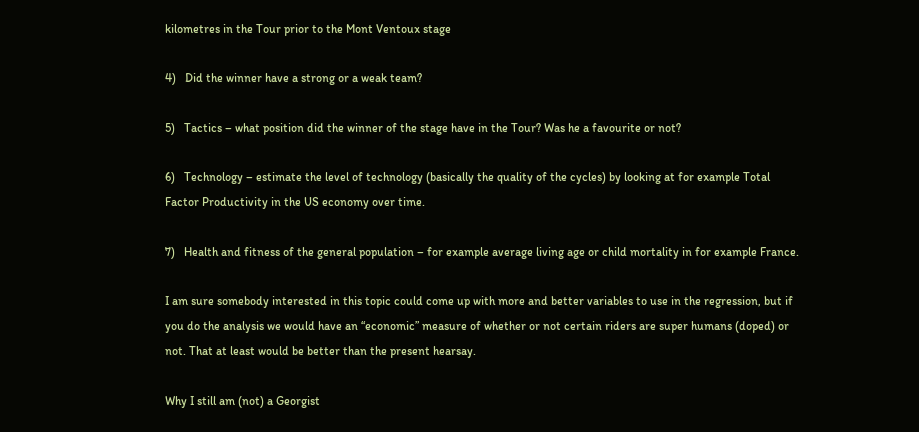kilometres in the Tour prior to the Mont Ventoux stage

4)   Did the winner have a strong or a weak team?

5)   Tactics – what position did the winner of the stage have in the Tour? Was he a favourite or not?

6)   Technology – estimate the level of technology (basically the quality of the cycles) by looking at for example Total Factor Productivity in the US economy over time.

7)   Health and fitness of the general population – for example average living age or child mortality in for example France.

I am sure somebody interested in this topic could come up with more and better variables to use in the regression, but if you do the analysis we would have an “economic” measure of whether or not certain riders are super humans (doped) or not. That at least would be better than the present hearsay.

Why I still am (not) a Georgist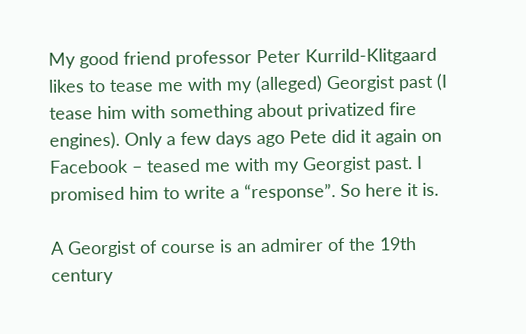My good friend professor Peter Kurrild-Klitgaard likes to tease me with my (alleged) Georgist past (I tease him with something about privatized fire engines). Only a few days ago Pete did it again on Facebook – teased me with my Georgist past. I promised him to write a “response”. So here it is.

A Georgist of course is an admirer of the 19th century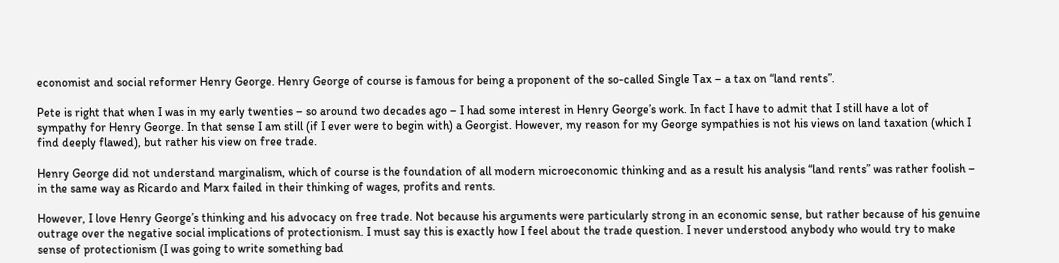economist and social reformer Henry George. Henry George of course is famous for being a proponent of the so-called Single Tax – a tax on “land rents”.

Pete is right that when I was in my early twenties – so around two decades ago – I had some interest in Henry George’s work. In fact I have to admit that I still have a lot of sympathy for Henry George. In that sense I am still (if I ever were to begin with) a Georgist. However, my reason for my George sympathies is not his views on land taxation (which I find deeply flawed), but rather his view on free trade.

Henry George did not understand marginalism, which of course is the foundation of all modern microeconomic thinking and as a result his analysis “land rents” was rather foolish – in the same way as Ricardo and Marx failed in their thinking of wages, profits and rents.

However, I love Henry George’s thinking and his advocacy on free trade. Not because his arguments were particularly strong in an economic sense, but rather because of his genuine outrage over the negative social implications of protectionism. I must say this is exactly how I feel about the trade question. I never understood anybody who would try to make sense of protectionism (I was going to write something bad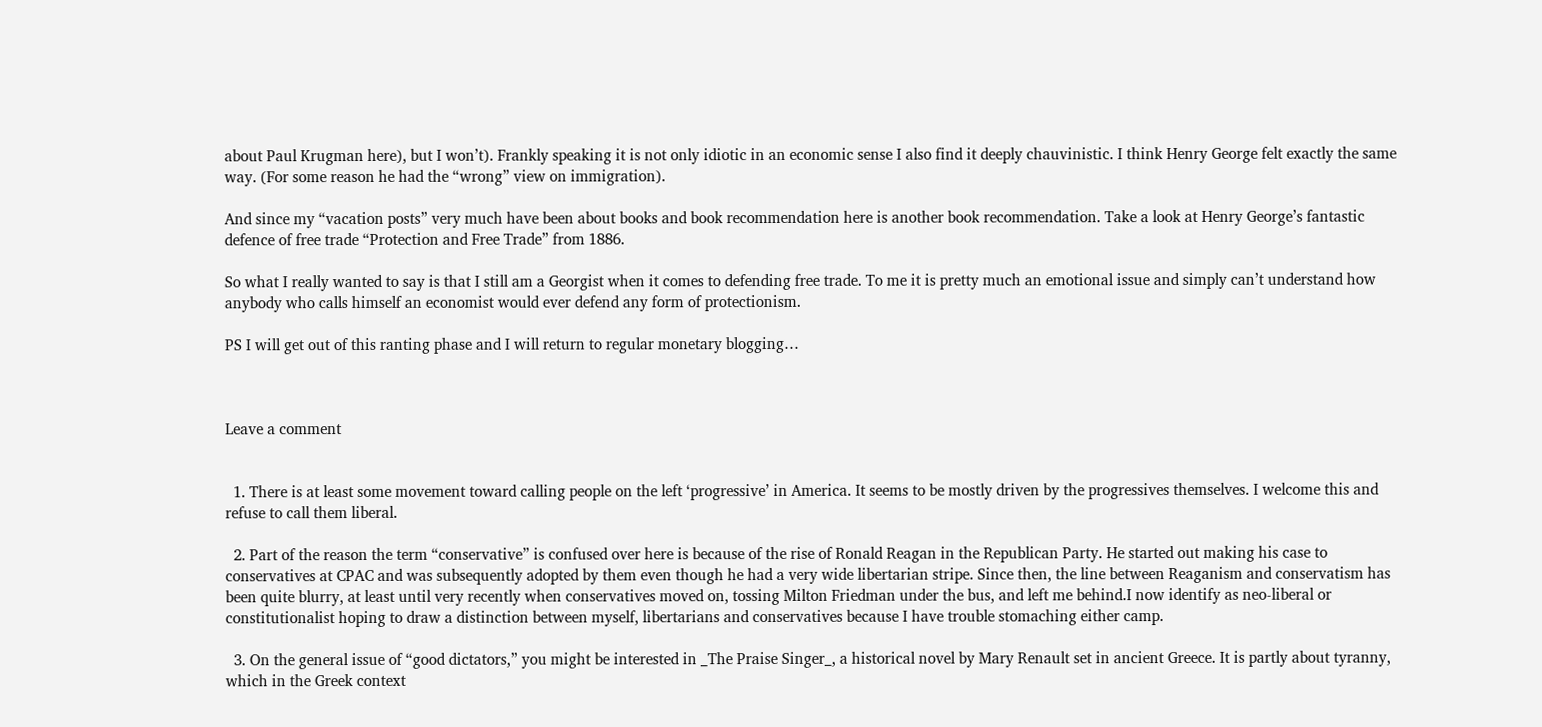about Paul Krugman here), but I won’t). Frankly speaking it is not only idiotic in an economic sense I also find it deeply chauvinistic. I think Henry George felt exactly the same way. (For some reason he had the “wrong” view on immigration).

And since my “vacation posts” very much have been about books and book recommendation here is another book recommendation. Take a look at Henry George’s fantastic defence of free trade “Protection and Free Trade” from 1886.

So what I really wanted to say is that I still am a Georgist when it comes to defending free trade. To me it is pretty much an emotional issue and simply can’t understand how anybody who calls himself an economist would ever defend any form of protectionism.

PS I will get out of this ranting phase and I will return to regular monetary blogging…



Leave a comment


  1. There is at least some movement toward calling people on the left ‘progressive’ in America. It seems to be mostly driven by the progressives themselves. I welcome this and refuse to call them liberal.

  2. Part of the reason the term “conservative” is confused over here is because of the rise of Ronald Reagan in the Republican Party. He started out making his case to conservatives at CPAC and was subsequently adopted by them even though he had a very wide libertarian stripe. Since then, the line between Reaganism and conservatism has been quite blurry, at least until very recently when conservatives moved on, tossing Milton Friedman under the bus, and left me behind.I now identify as neo-liberal or constitutionalist hoping to draw a distinction between myself, libertarians and conservatives because I have trouble stomaching either camp.

  3. On the general issue of “good dictators,” you might be interested in _The Praise Singer_, a historical novel by Mary Renault set in ancient Greece. It is partly about tyranny, which in the Greek context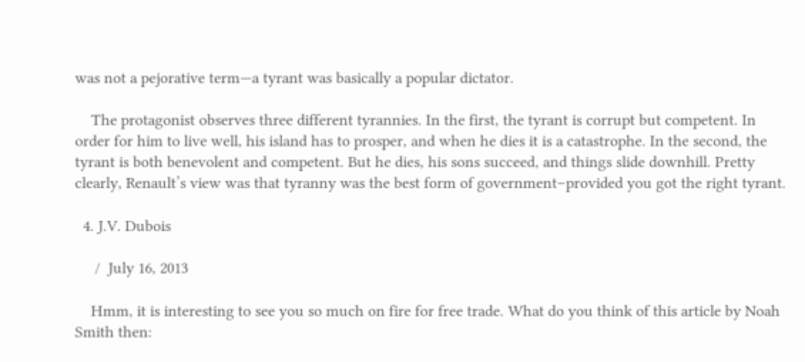was not a pejorative term—a tyrant was basically a popular dictator.

    The protagonist observes three different tyrannies. In the first, the tyrant is corrupt but competent. In order for him to live well, his island has to prosper, and when he dies it is a catastrophe. In the second, the tyrant is both benevolent and competent. But he dies, his sons succeed, and things slide downhill. Pretty clearly, Renault’s view was that tyranny was the best form of government–provided you got the right tyrant.

  4. J.V. Dubois

     /  July 16, 2013

    Hmm, it is interesting to see you so much on fire for free trade. What do you think of this article by Noah Smith then: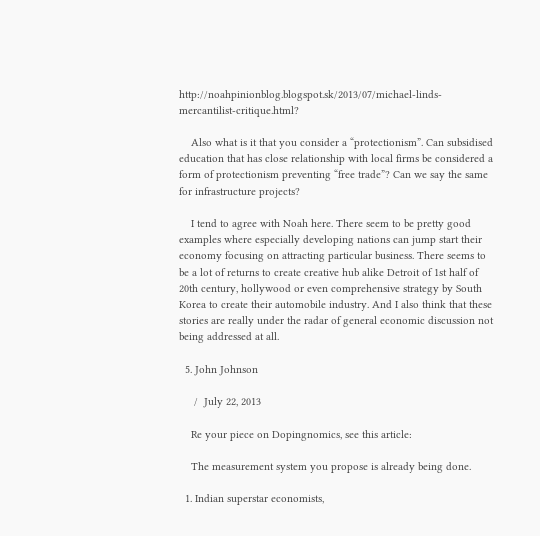http://noahpinionblog.blogspot.sk/2013/07/michael-linds-mercantilist-critique.html?

    Also what is it that you consider a “protectionism”. Can subsidised education that has close relationship with local firms be considered a form of protectionism preventing “free trade”? Can we say the same for infrastructure projects?

    I tend to agree with Noah here. There seem to be pretty good examples where especially developing nations can jump start their economy focusing on attracting particular business. There seems to be a lot of returns to create creative hub alike Detroit of 1st half of 20th century, hollywood or even comprehensive strategy by South Korea to create their automobile industry. And I also think that these stories are really under the radar of general economic discussion not being addressed at all.

  5. John Johnson

     /  July 22, 2013

    Re your piece on Dopingnomics, see this article:

    The measurement system you propose is already being done.

  1. Indian superstar economists,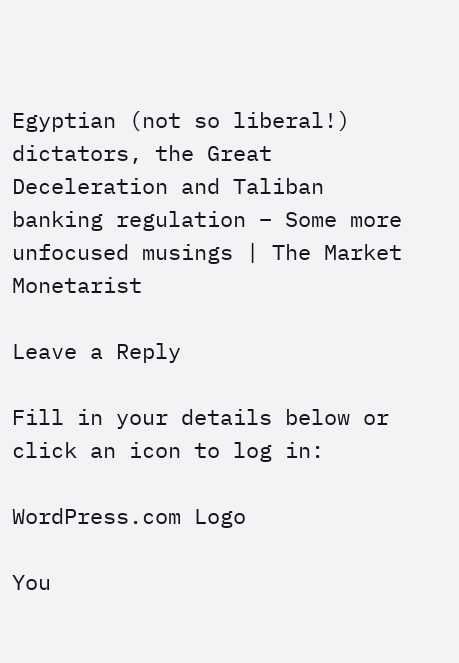Egyptian (not so liberal!) dictators, the Great Deceleration and Taliban banking regulation – Some more unfocused musings | The Market Monetarist

Leave a Reply

Fill in your details below or click an icon to log in:

WordPress.com Logo

You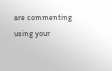are commenting using your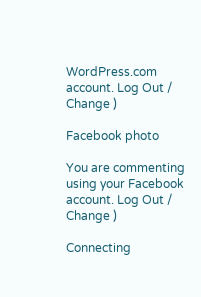WordPress.com account. Log Out /  Change )

Facebook photo

You are commenting using your Facebook account. Log Out /  Change )

Connecting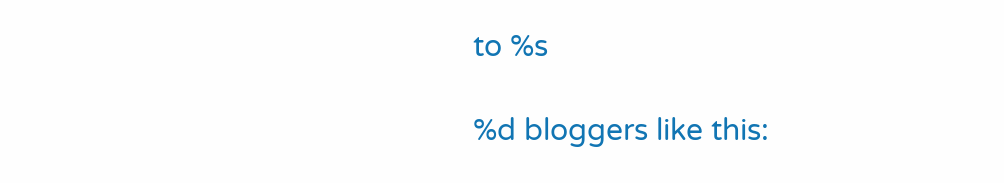to %s

%d bloggers like this: